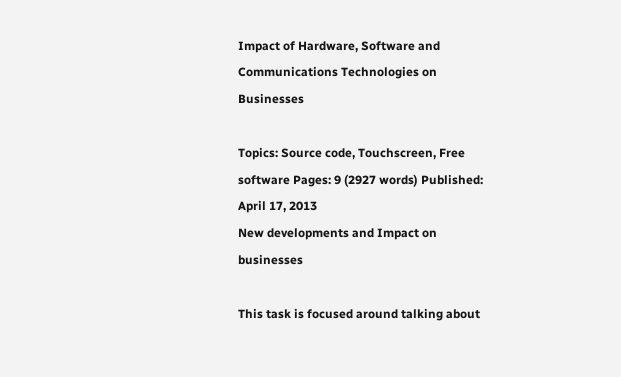Impact of Hardware, Software and Communications Technologies on Businesses

Topics: Source code, Touchscreen, Free software Pages: 9 (2927 words) Published: April 17, 2013
New developments and Impact on businesses

This task is focused around talking about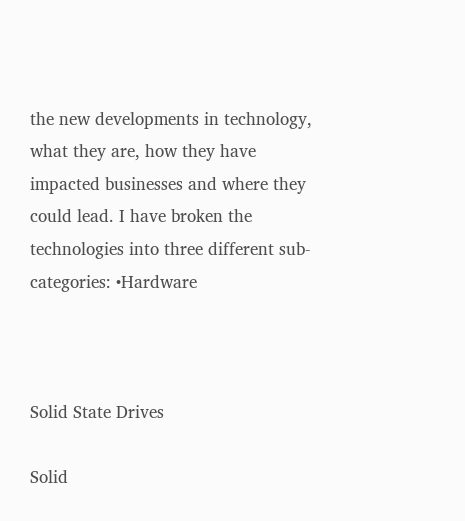the new developments in technology, what they are, how they have impacted businesses and where they could lead. I have broken the technologies into three different sub-categories: •Hardware



Solid State Drives

Solid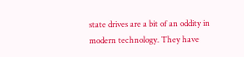state drives are a bit of an oddity in modern technology. They have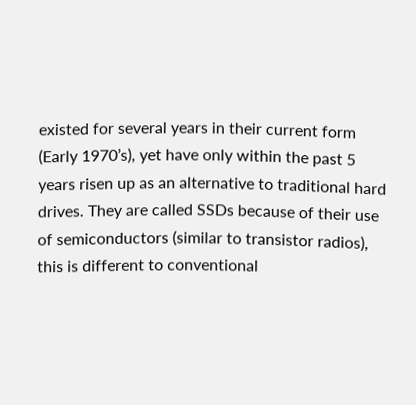existed for several years in their current form (Early 1970’s), yet have only within the past 5 years risen up as an alternative to traditional hard drives. They are called SSDs because of their use of semiconductors (similar to transistor radios), this is different to conventional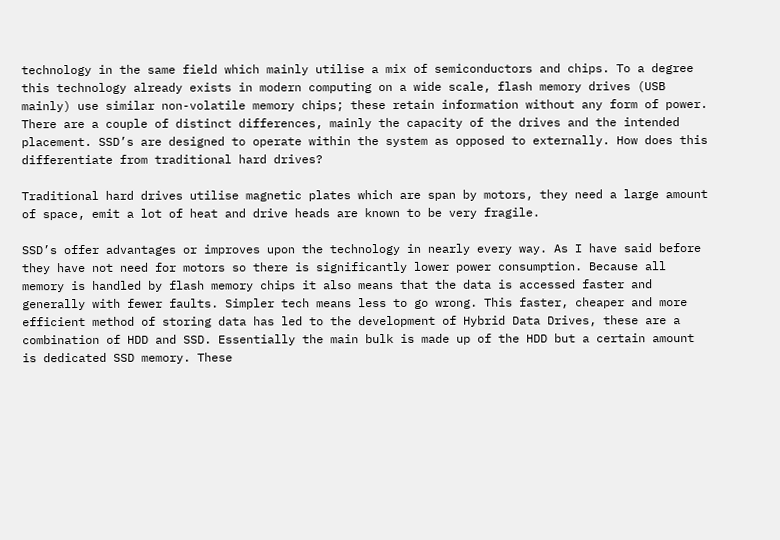technology in the same field which mainly utilise a mix of semiconductors and chips. To a degree this technology already exists in modern computing on a wide scale, flash memory drives (USB mainly) use similar non-volatile memory chips; these retain information without any form of power. There are a couple of distinct differences, mainly the capacity of the drives and the intended placement. SSD’s are designed to operate within the system as opposed to externally. How does this differentiate from traditional hard drives?

Traditional hard drives utilise magnetic plates which are span by motors, they need a large amount of space, emit a lot of heat and drive heads are known to be very fragile.

SSD’s offer advantages or improves upon the technology in nearly every way. As I have said before they have not need for motors so there is significantly lower power consumption. Because all memory is handled by flash memory chips it also means that the data is accessed faster and generally with fewer faults. Simpler tech means less to go wrong. This faster, cheaper and more efficient method of storing data has led to the development of Hybrid Data Drives, these are a combination of HDD and SSD. Essentially the main bulk is made up of the HDD but a certain amount is dedicated SSD memory. These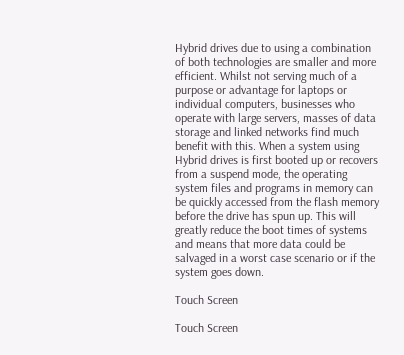Hybrid drives due to using a combination of both technologies are smaller and more efficient. Whilst not serving much of a purpose or advantage for laptops or individual computers, businesses who operate with large servers, masses of data storage and linked networks find much benefit with this. When a system using Hybrid drives is first booted up or recovers from a suspend mode, the operating system files and programs in memory can be quickly accessed from the flash memory before the drive has spun up. This will greatly reduce the boot times of systems and means that more data could be salvaged in a worst case scenario or if the system goes down.

Touch Screen

Touch Screen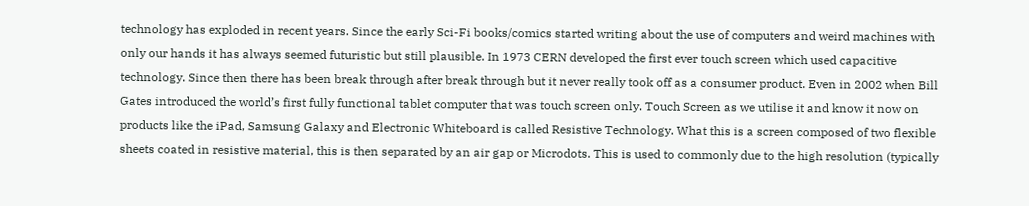technology has exploded in recent years. Since the early Sci-Fi books/comics started writing about the use of computers and weird machines with only our hands it has always seemed futuristic but still plausible. In 1973 CERN developed the first ever touch screen which used capacitive technology. Since then there has been break through after break through but it never really took off as a consumer product. Even in 2002 when Bill Gates introduced the world’s first fully functional tablet computer that was touch screen only. Touch Screen as we utilise it and know it now on products like the iPad, Samsung Galaxy and Electronic Whiteboard is called Resistive Technology. What this is a screen composed of two flexible sheets coated in resistive material, this is then separated by an air gap or Microdots. This is used to commonly due to the high resolution (typically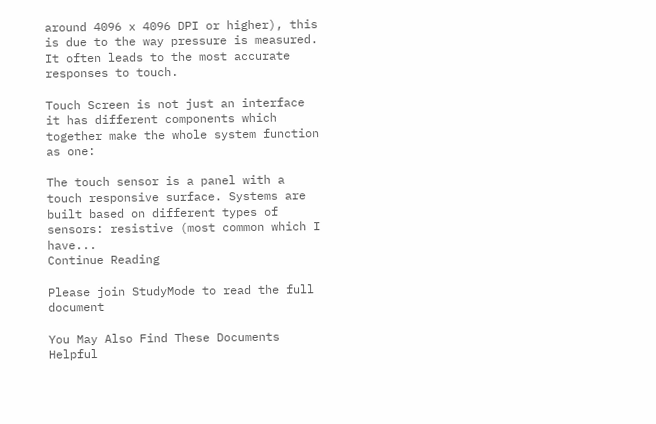around 4096 x 4096 DPI or higher), this is due to the way pressure is measured. It often leads to the most accurate responses to touch.

Touch Screen is not just an interface it has different components which together make the whole system function as one:

The touch sensor is a panel with a touch responsive surface. Systems are built based on different types of sensors: resistive (most common which I have...
Continue Reading

Please join StudyMode to read the full document

You May Also Find These Documents Helpful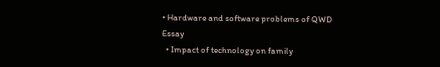• Hardware and software problems of QWD Essay
  • Impact of technology on family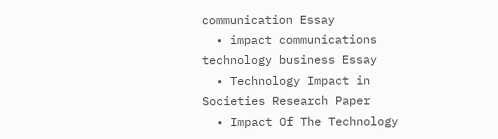communication Essay
  • impact communications technology business Essay
  • Technology Impact in Societies Research Paper
  • Impact Of The Technology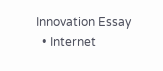Innovation Essay
  • Internet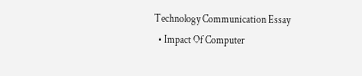Technology Communication Essay
  • Impact Of Computer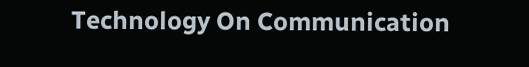Technology On Communication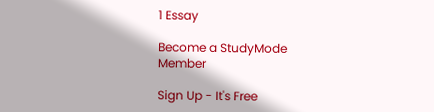1 Essay

Become a StudyMode Member

Sign Up - It's Free